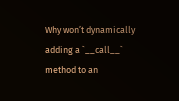Why won’t dynamically adding a `__call__` method to an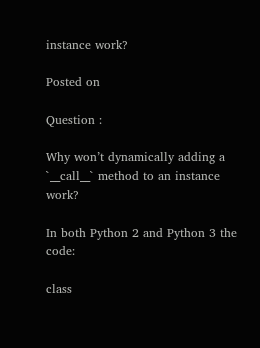instance work?

Posted on

Question :

Why won’t dynamically adding a `__call__` method to an instance work?

In both Python 2 and Python 3 the code:

class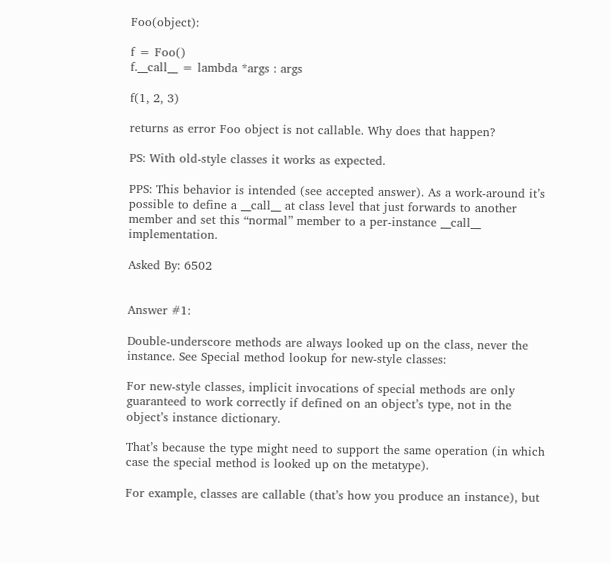Foo(object):

f = Foo()
f.__call__ = lambda *args : args

f(1, 2, 3)

returns as error Foo object is not callable. Why does that happen?

PS: With old-style classes it works as expected.

PPS: This behavior is intended (see accepted answer). As a work-around it’s possible to define a __call__ at class level that just forwards to another member and set this “normal” member to a per-instance __call__ implementation.

Asked By: 6502


Answer #1:

Double-underscore methods are always looked up on the class, never the instance. See Special method lookup for new-style classes:

For new-style classes, implicit invocations of special methods are only guaranteed to work correctly if defined on an object’s type, not in the object’s instance dictionary.

That’s because the type might need to support the same operation (in which case the special method is looked up on the metatype).

For example, classes are callable (that’s how you produce an instance), but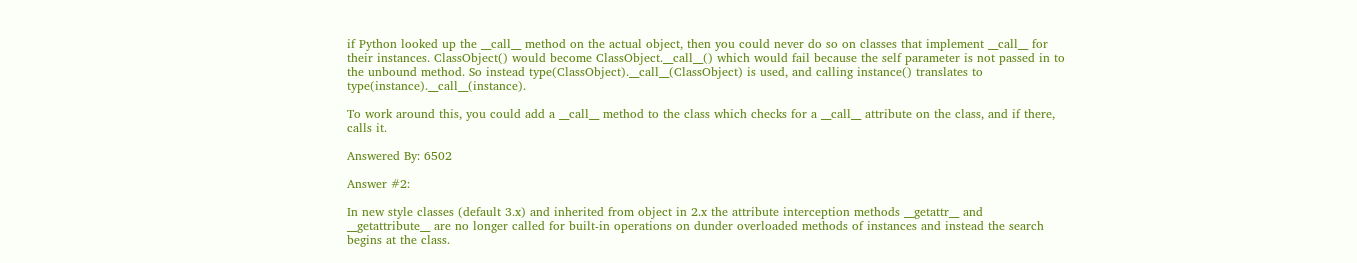if Python looked up the __call__ method on the actual object, then you could never do so on classes that implement __call__ for their instances. ClassObject() would become ClassObject.__call__() which would fail because the self parameter is not passed in to the unbound method. So instead type(ClassObject).__call__(ClassObject) is used, and calling instance() translates to type(instance).__call__(instance).

To work around this, you could add a __call__ method to the class which checks for a __call__ attribute on the class, and if there, calls it.

Answered By: 6502

Answer #2:

In new style classes (default 3.x) and inherited from object in 2.x the attribute interception methods __getattr__ and __getattribute__ are no longer called for built-in operations on dunder overloaded methods of instances and instead the search begins at the class.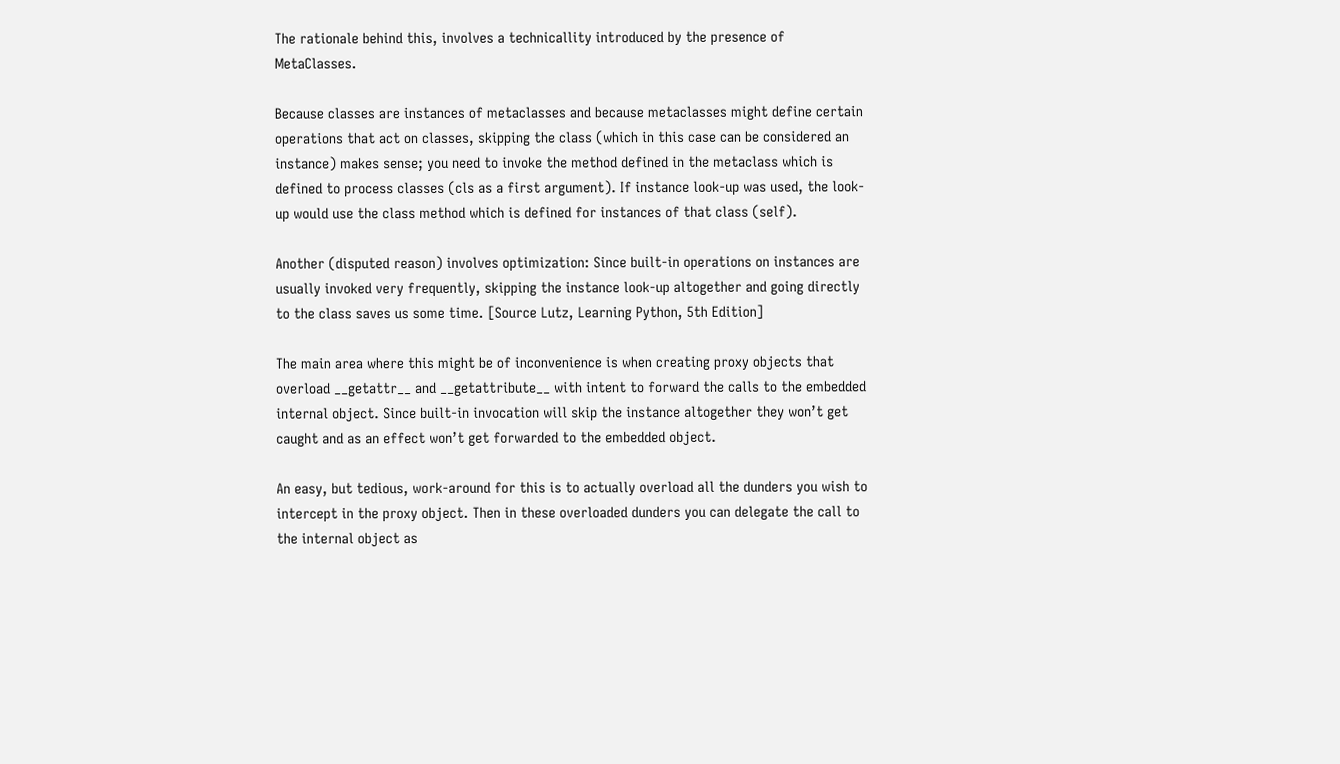The rationale behind this, involves a technicallity introduced by the presence of MetaClasses.

Because classes are instances of metaclasses and because metaclasses might define certain operations that act on classes, skipping the class (which in this case can be considered an instance) makes sense; you need to invoke the method defined in the metaclass which is defined to process classes (cls as a first argument). If instance look-up was used, the look-up would use the class method which is defined for instances of that class (self).

Another (disputed reason) involves optimization: Since built-in operations on instances are usually invoked very frequently, skipping the instance look-up altogether and going directly to the class saves us some time. [Source Lutz, Learning Python, 5th Edition]

The main area where this might be of inconvenience is when creating proxy objects that overload __getattr__ and __getattribute__ with intent to forward the calls to the embedded internal object. Since built-in invocation will skip the instance altogether they won’t get caught and as an effect won’t get forwarded to the embedded object.

An easy, but tedious, work-around for this is to actually overload all the dunders you wish to intercept in the proxy object. Then in these overloaded dunders you can delegate the call to the internal object as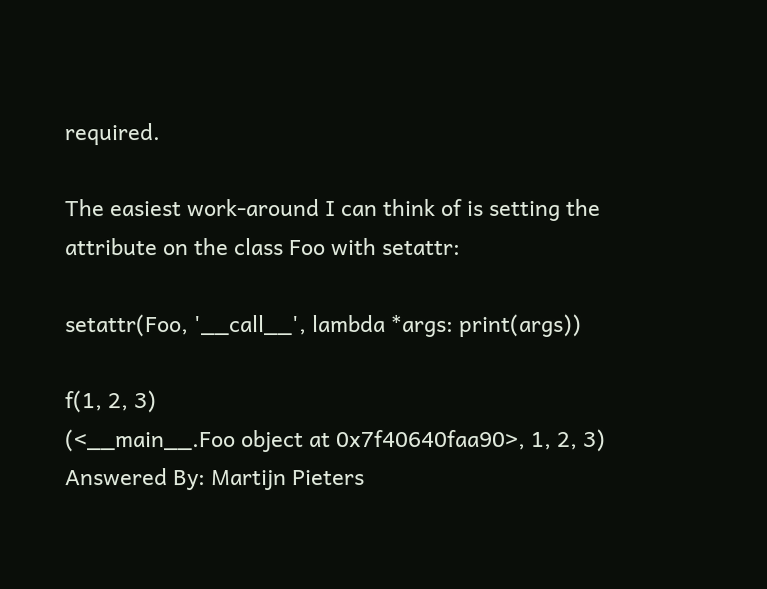required.

The easiest work-around I can think of is setting the attribute on the class Foo with setattr:

setattr(Foo, '__call__', lambda *args: print(args))

f(1, 2, 3)
(<__main__.Foo object at 0x7f40640faa90>, 1, 2, 3)
Answered By: Martijn Pieters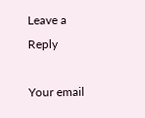Leave a Reply

Your email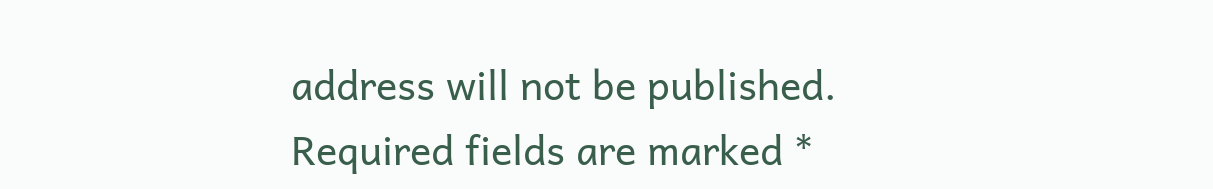address will not be published. Required fields are marked *